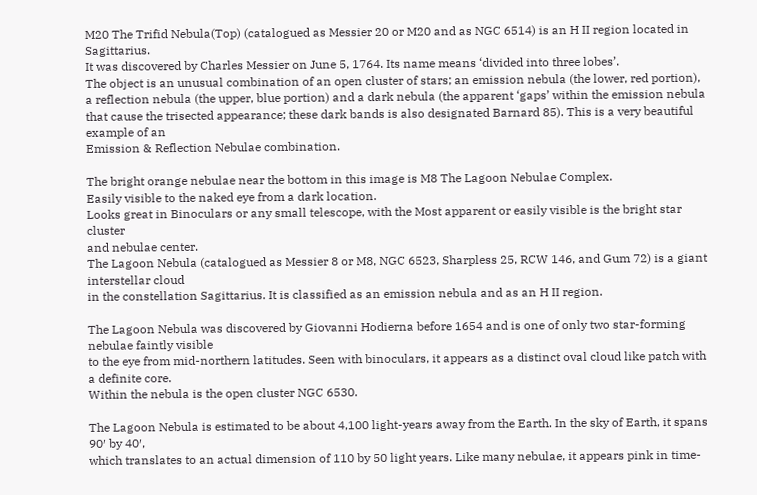M20 The Trifid Nebula(Top) (catalogued as Messier 20 or M20 and as NGC 6514) is an H II region located in Sagittarius.
It was discovered by Charles Messier on June 5, 1764. Its name means ‘divided into three lobes’.
The object is an unusual combination of an open cluster of stars; an emission nebula (the lower, red portion),
a reflection nebula (the upper, blue portion) and a dark nebula (the apparent ‘gaps’ within the emission nebula
that cause the trisected appearance; these dark bands is also designated Barnard 85). This is a very beautiful example of an
Emission & Reflection Nebulae combination.

The bright orange nebulae near the bottom in this image is M8 The Lagoon Nebulae Complex.
Easily visible to the naked eye from a dark location.
Looks great in Binoculars or any small telescope, with the Most apparent or easily visible is the bright star cluster
and nebulae center.
The Lagoon Nebula (catalogued as Messier 8 or M8, NGC 6523, Sharpless 25, RCW 146, and Gum 72) is a giant interstellar cloud
in the constellation Sagittarius. It is classified as an emission nebula and as an H II region.

The Lagoon Nebula was discovered by Giovanni Hodierna before 1654 and is one of only two star-forming nebulae faintly visible
to the eye from mid-northern latitudes. Seen with binoculars, it appears as a distinct oval cloud like patch with a definite core.
Within the nebula is the open cluster NGC 6530.

The Lagoon Nebula is estimated to be about 4,100 light-years away from the Earth. In the sky of Earth, it spans 90′ by 40′,
which translates to an actual dimension of 110 by 50 light years. Like many nebulae, it appears pink in time-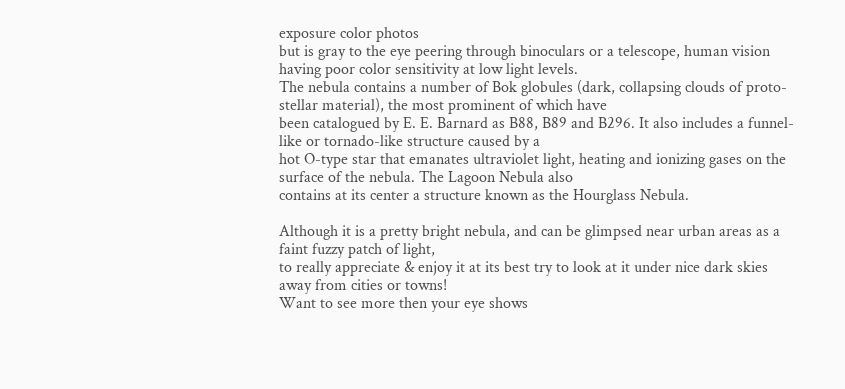exposure color photos
but is gray to the eye peering through binoculars or a telescope, human vision having poor color sensitivity at low light levels.
The nebula contains a number of Bok globules (dark, collapsing clouds of proto-stellar material), the most prominent of which have
been catalogued by E. E. Barnard as B88, B89 and B296. It also includes a funnel-like or tornado-like structure caused by a
hot O-type star that emanates ultraviolet light, heating and ionizing gases on the surface of the nebula. The Lagoon Nebula also
contains at its center a structure known as the Hourglass Nebula.

Although it is a pretty bright nebula, and can be glimpsed near urban areas as a faint fuzzy patch of light,
to really appreciate & enjoy it at its best try to look at it under nice dark skies away from cities or towns!
Want to see more then your eye shows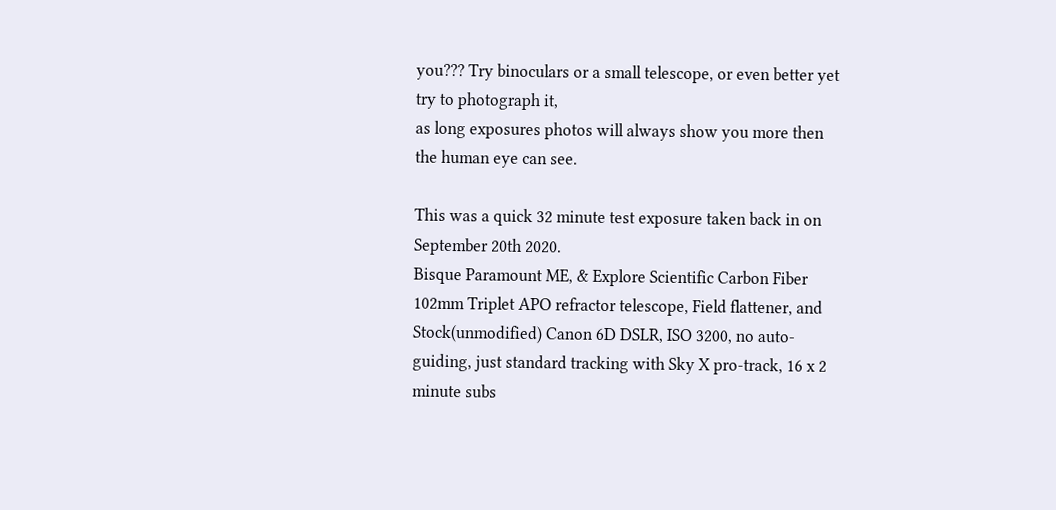you??? Try binoculars or a small telescope, or even better yet try to photograph it,
as long exposures photos will always show you more then the human eye can see.

This was a quick 32 minute test exposure taken back in on September 20th 2020.
Bisque Paramount ME, & Explore Scientific Carbon Fiber 102mm Triplet APO refractor telescope, Field flattener, and
Stock(unmodified) Canon 6D DSLR, ISO 3200, no auto-guiding, just standard tracking with Sky X pro-track, 16 x 2 minute subs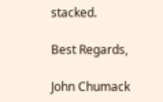stacked.

Best Regards,

John Chumack